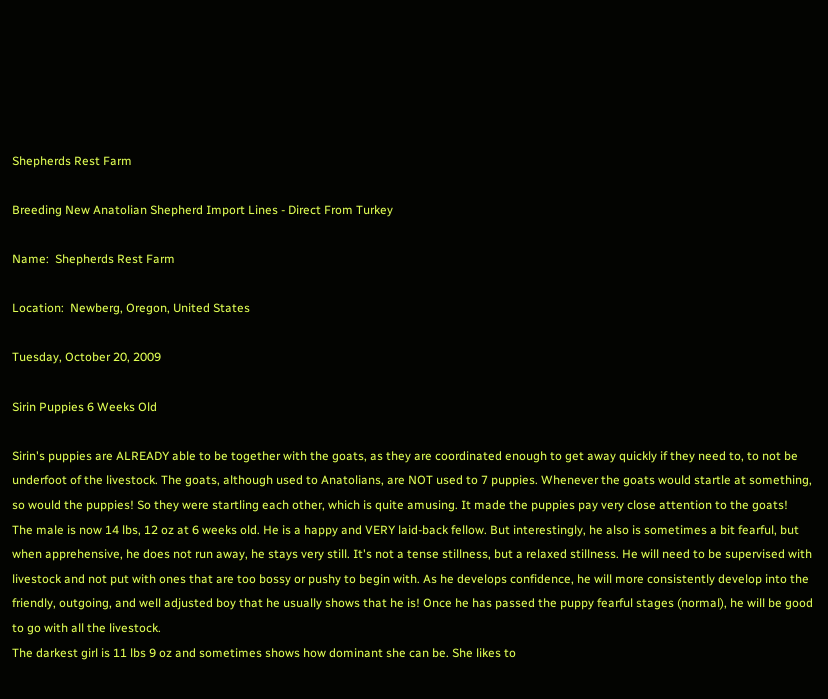Shepherds Rest Farm

Breeding New Anatolian Shepherd Import Lines - Direct From Turkey

Name:  Shepherds Rest Farm

Location:  Newberg, Oregon, United States

Tuesday, October 20, 2009

Sirin Puppies 6 Weeks Old

Sirin's puppies are ALREADY able to be together with the goats, as they are coordinated enough to get away quickly if they need to, to not be underfoot of the livestock. The goats, although used to Anatolians, are NOT used to 7 puppies. Whenever the goats would startle at something, so would the puppies! So they were startling each other, which is quite amusing. It made the puppies pay very close attention to the goats!
The male is now 14 lbs, 12 oz at 6 weeks old. He is a happy and VERY laid-back fellow. But interestingly, he also is sometimes a bit fearful, but when apprehensive, he does not run away, he stays very still. It's not a tense stillness, but a relaxed stillness. He will need to be supervised with livestock and not put with ones that are too bossy or pushy to begin with. As he develops confidence, he will more consistently develop into the friendly, outgoing, and well adjusted boy that he usually shows that he is! Once he has passed the puppy fearful stages (normal), he will be good to go with all the livestock.
The darkest girl is 11 lbs 9 oz and sometimes shows how dominant she can be. She likes to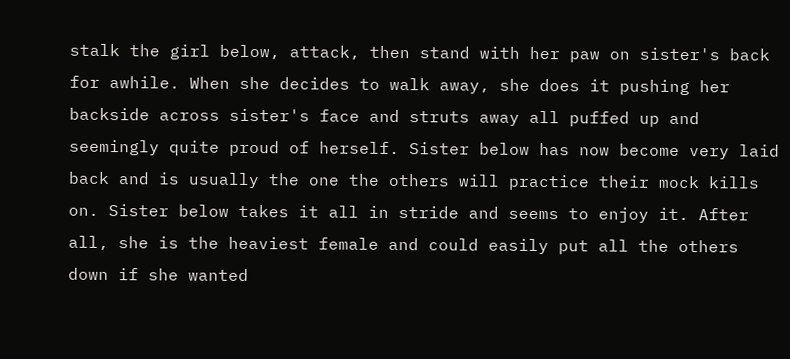stalk the girl below, attack, then stand with her paw on sister's back for awhile. When she decides to walk away, she does it pushing her backside across sister's face and struts away all puffed up and seemingly quite proud of herself. Sister below has now become very laid back and is usually the one the others will practice their mock kills on. Sister below takes it all in stride and seems to enjoy it. After all, she is the heaviest female and could easily put all the others down if she wanted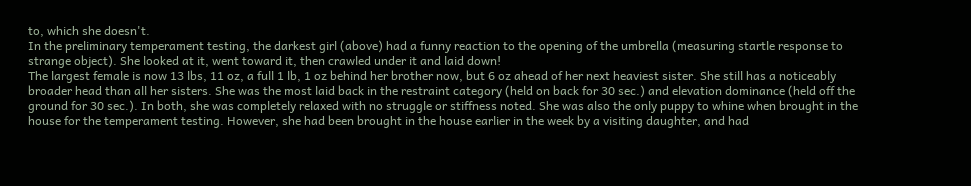to, which she doesn't.
In the preliminary temperament testing, the darkest girl (above) had a funny reaction to the opening of the umbrella (measuring startle response to strange object). She looked at it, went toward it, then crawled under it and laid down!
The largest female is now 13 lbs, 11 oz, a full 1 lb, 1 oz behind her brother now, but 6 oz ahead of her next heaviest sister. She still has a noticeably broader head than all her sisters. She was the most laid back in the restraint category (held on back for 30 sec.) and elevation dominance (held off the ground for 30 sec.). In both, she was completely relaxed with no struggle or stiffness noted. She was also the only puppy to whine when brought in the house for the temperament testing. However, she had been brought in the house earlier in the week by a visiting daughter, and had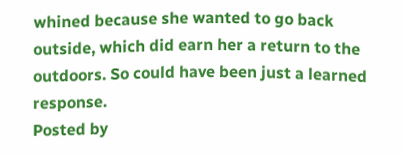whined because she wanted to go back outside, which did earn her a return to the outdoors. So could have been just a learned response.
Posted by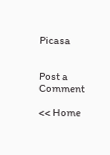Picasa


Post a Comment

<< Home